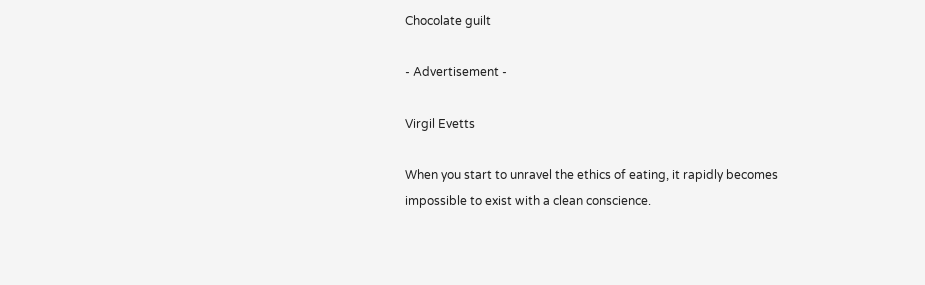Chocolate guilt

- Advertisement -

Virgil Evetts

When you start to unravel the ethics of eating, it rapidly becomes impossible to exist with a clean conscience.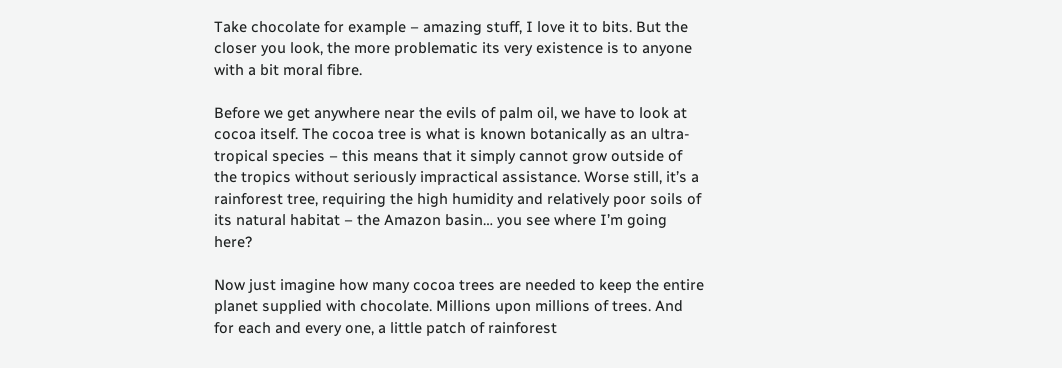Take chocolate for example – amazing stuff, I love it to bits. But the closer you look, the more problematic its very existence is to anyone with a bit moral fibre.

Before we get anywhere near the evils of palm oil, we have to look at cocoa itself. The cocoa tree is what is known botanically as an ultra-tropical species – this means that it simply cannot grow outside of the tropics without seriously impractical assistance. Worse still, it’s a rainforest tree, requiring the high humidity and relatively poor soils of its natural habitat – the Amazon basin… you see where I’m going here?

Now just imagine how many cocoa trees are needed to keep the entire planet supplied with chocolate. Millions upon millions of trees. And for each and every one, a little patch of rainforest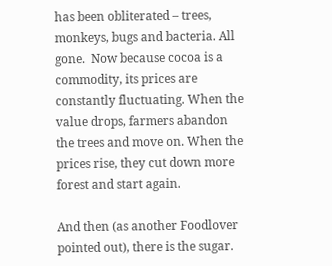has been obliterated – trees, monkeys, bugs and bacteria. All gone.  Now because cocoa is a commodity, its prices are constantly fluctuating. When the value drops, farmers abandon the trees and move on. When the prices rise, they cut down more forest and start again.

And then (as another Foodlover pointed out), there is the sugar.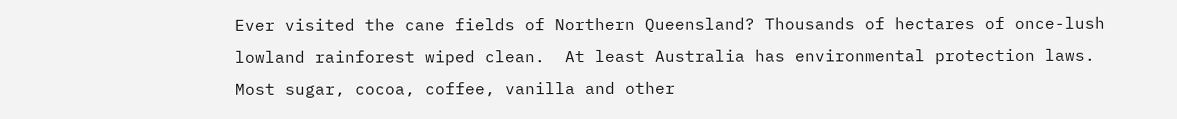Ever visited the cane fields of Northern Queensland? Thousands of hectares of once-lush lowland rainforest wiped clean.  At least Australia has environmental protection laws. Most sugar, cocoa, coffee, vanilla and other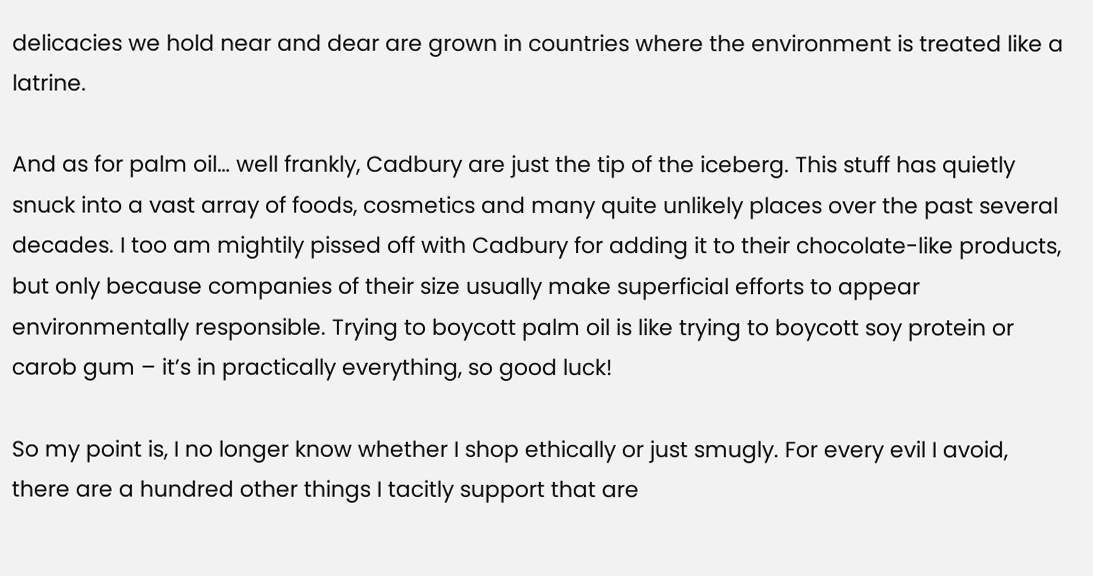delicacies we hold near and dear are grown in countries where the environment is treated like a latrine.

And as for palm oil… well frankly, Cadbury are just the tip of the iceberg. This stuff has quietly snuck into a vast array of foods, cosmetics and many quite unlikely places over the past several decades. I too am mightily pissed off with Cadbury for adding it to their chocolate-like products, but only because companies of their size usually make superficial efforts to appear environmentally responsible. Trying to boycott palm oil is like trying to boycott soy protein or carob gum – it’s in practically everything, so good luck!

So my point is, I no longer know whether I shop ethically or just smugly. For every evil I avoid, there are a hundred other things I tacitly support that are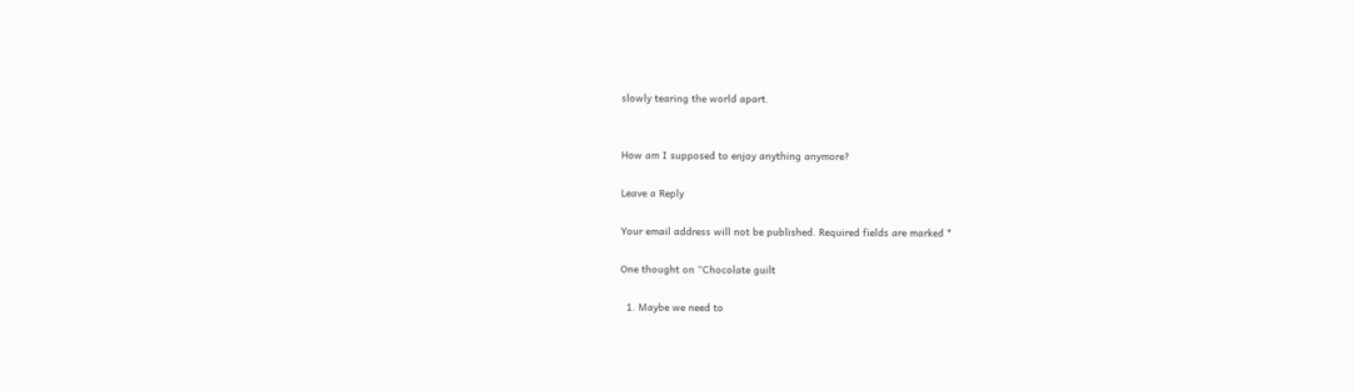slowly tearing the world apart.


How am I supposed to enjoy anything anymore?

Leave a Reply

Your email address will not be published. Required fields are marked *

One thought on “Chocolate guilt

  1. Maybe we need to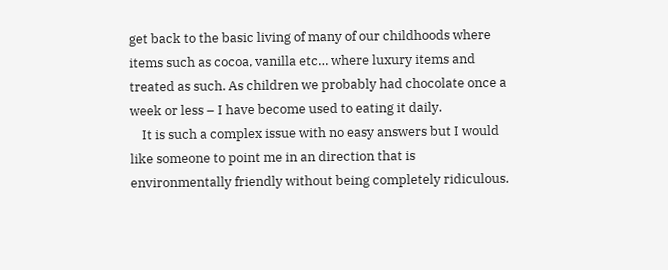get back to the basic living of many of our childhoods where items such as cocoa, vanilla etc… where luxury items and treated as such. As children we probably had chocolate once a week or less – I have become used to eating it daily.
    It is such a complex issue with no easy answers but I would like someone to point me in an direction that is environmentally friendly without being completely ridiculous.